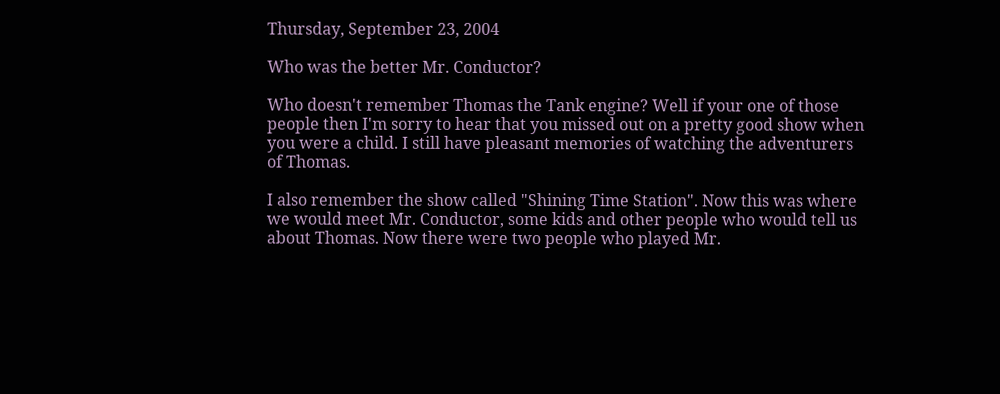Thursday, September 23, 2004

Who was the better Mr. Conductor?

Who doesn't remember Thomas the Tank engine? Well if your one of those people then I'm sorry to hear that you missed out on a pretty good show when you were a child. I still have pleasant memories of watching the adventurers of Thomas.

I also remember the show called "Shining Time Station". Now this was where we would meet Mr. Conductor, some kids and other people who would tell us about Thomas. Now there were two people who played Mr.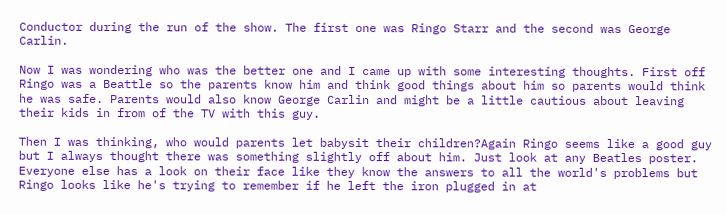Conductor during the run of the show. The first one was Ringo Starr and the second was George Carlin.

Now I was wondering who was the better one and I came up with some interesting thoughts. First off Ringo was a Beattle so the parents know him and think good things about him so parents would think he was safe. Parents would also know George Carlin and might be a little cautious about leaving their kids in from of the TV with this guy.

Then I was thinking, who would parents let babysit their children?Again Ringo seems like a good guy but I always thought there was something slightly off about him. Just look at any Beatles poster. Everyone else has a look on their face like they know the answers to all the world's problems but Ringo looks like he's trying to remember if he left the iron plugged in at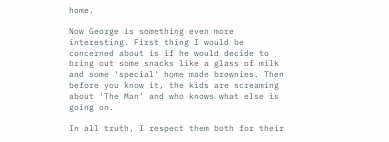home.

Now George is something even more interesting. First thing I would be concerned about is if he would decide to bring out some snacks like a glass of milk and some 'special' home made brownies. Then before you know it, the kids are screaming about 'The Man' and who knows what else is going on.

In all truth, I respect them both for their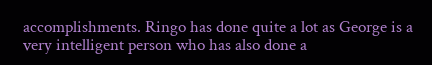accomplishments. Ringo has done quite a lot as George is a very intelligent person who has also done a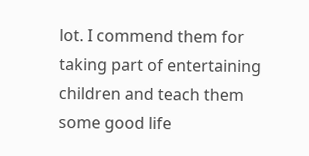lot. I commend them for taking part of entertaining children and teach them some good life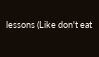lessons (Like don't eat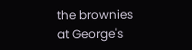the brownies at George's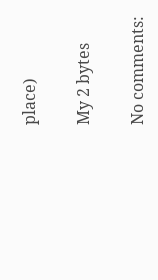place)

My 2 bytes

No comments: